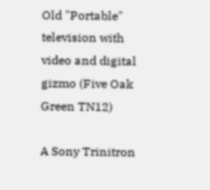Old "Portable" television with video and digital gizmo (Five Oak Green TN12)

A Sony Trinitron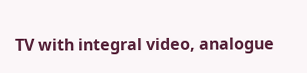TV with integral video, analogue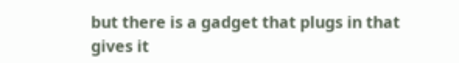but there is a gadget that plugs in that gives it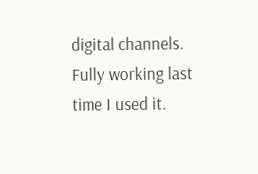digital channels. Fully working last time I used it.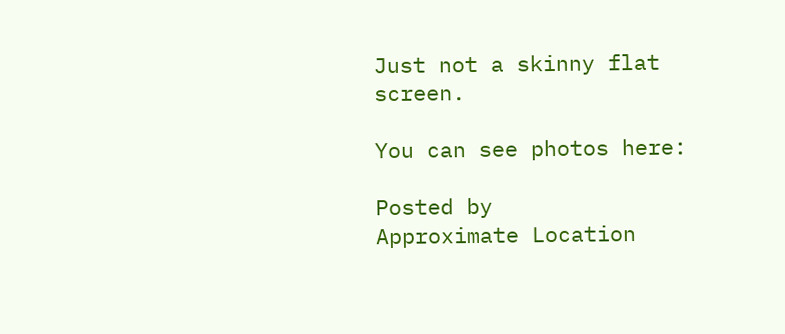Just not a skinny flat screen.

You can see photos here:

Posted by
Approximate Location